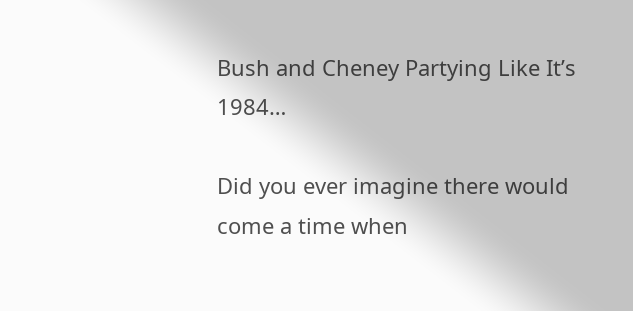Bush and Cheney Partying Like It’s 1984…

Did you ever imagine there would come a time when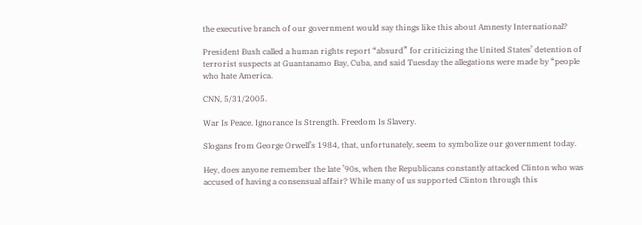the executive branch of our government would say things like this about Amnesty International?

President Bush called a human rights report “absurd” for criticizing the United States’ detention of terrorist suspects at Guantanamo Bay, Cuba, and said Tuesday the allegations were made by “people who hate America.

CNN, 5/31/2005.

War Is Peace. Ignorance Is Strength. Freedom Is Slavery.

Slogans from George Orwell’s 1984, that, unfortunately, seem to symbolize our government today.

Hey, does anyone remember the late ’90s, when the Republicans constantly attacked Clinton who was accused of having a consensual affair? While many of us supported Clinton through this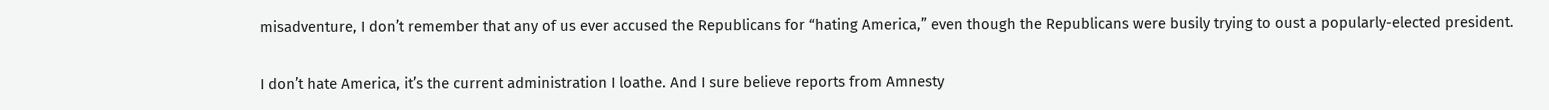misadventure, I don’t remember that any of us ever accused the Republicans for “hating America,” even though the Republicans were busily trying to oust a popularly-elected president.

I don’t hate America, it’s the current administration I loathe. And I sure believe reports from Amnesty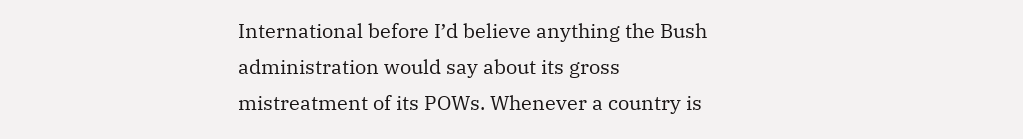International before I’d believe anything the Bush administration would say about its gross mistreatment of its POWs. Whenever a country is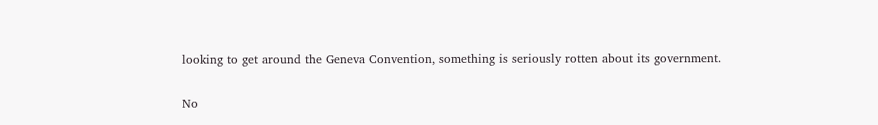looking to get around the Geneva Convention, something is seriously rotten about its government.

No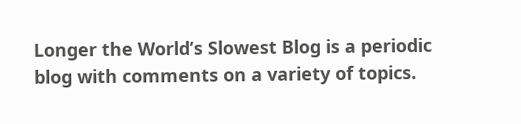Longer the World’s Slowest Blog is a periodic blog with comments on a variety of topics.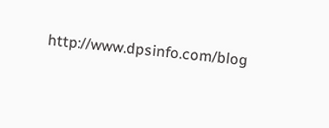http://www.dpsinfo.com/blog